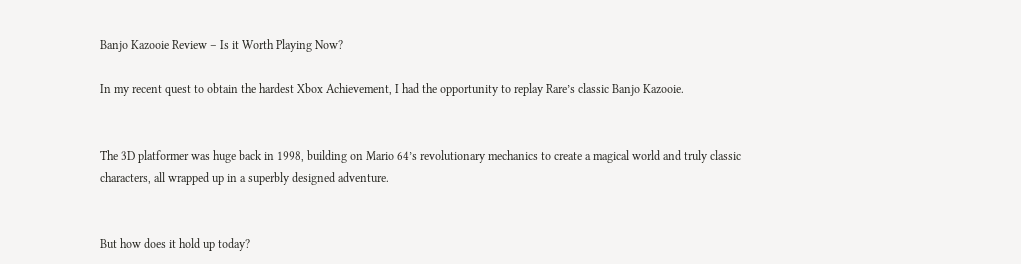Banjo Kazooie Review – Is it Worth Playing Now?

In my recent quest to obtain the hardest Xbox Achievement, I had the opportunity to replay Rare’s classic Banjo Kazooie.


The 3D platformer was huge back in 1998, building on Mario 64’s revolutionary mechanics to create a magical world and truly classic characters, all wrapped up in a superbly designed adventure.


But how does it hold up today?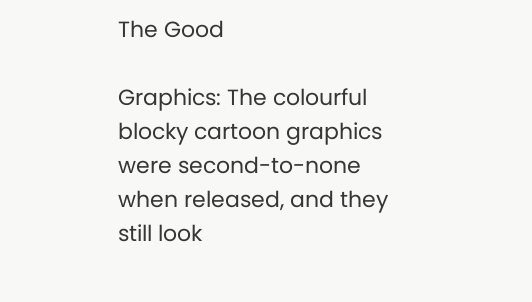The Good

Graphics: The colourful blocky cartoon graphics were second-to-none when released, and they still look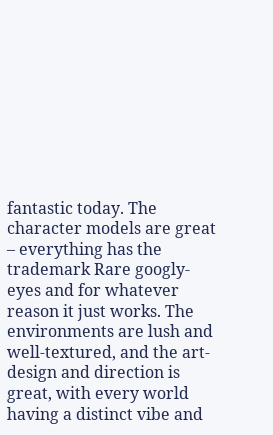fantastic today. The character models are great – everything has the trademark Rare googly-eyes and for whatever reason it just works. The environments are lush and well-textured, and the art-design and direction is great, with every world having a distinct vibe and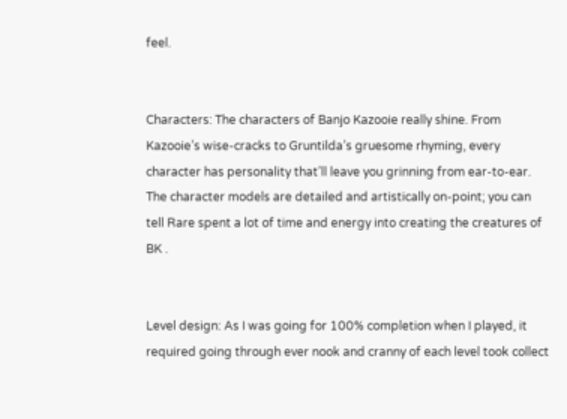feel.


Characters: The characters of Banjo Kazooie really shine. From Kazooie’s wise-cracks to Gruntilda’s gruesome rhyming, every character has personality that’ll leave you grinning from ear-to-ear. The character models are detailed and artistically on-point; you can tell Rare spent a lot of time and energy into creating the creatures of BK .


Level design: As I was going for 100% completion when I played, it required going through ever nook and cranny of each level took collect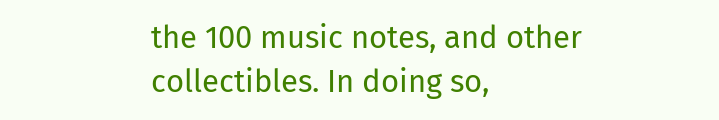the 100 music notes, and other collectibles. In doing so,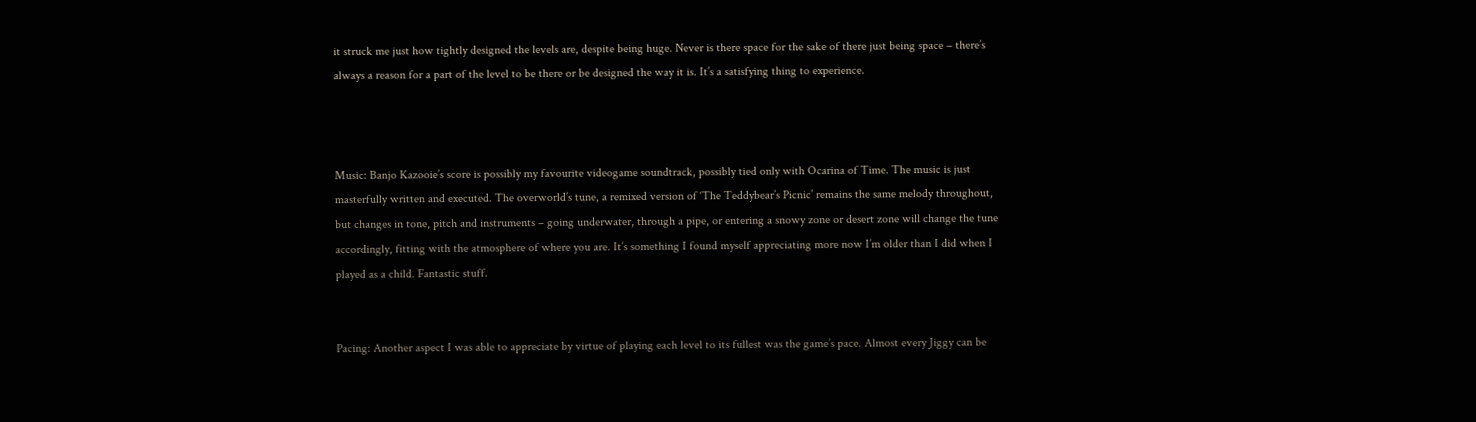it struck me just how tightly designed the levels are, despite being huge. Never is there space for the sake of there just being space – there’s always a reason for a part of the level to be there or be designed the way it is. It’s a satisfying thing to experience.



Music: Banjo Kazooie’s score is possibly my favourite videogame soundtrack, possibly tied only with Ocarina of Time. The music is just masterfully written and executed. The overworld’s tune, a remixed version of ‘The Teddybear’s Picnic’ remains the same melody throughout, but changes in tone, pitch and instruments – going underwater, through a pipe, or entering a snowy zone or desert zone will change the tune accordingly, fitting with the atmosphere of where you are. It’s something I found myself appreciating more now I’m older than I did when I played as a child. Fantastic stuff.


Pacing: Another aspect I was able to appreciate by virtue of playing each level to its fullest was the game’s pace. Almost every Jiggy can be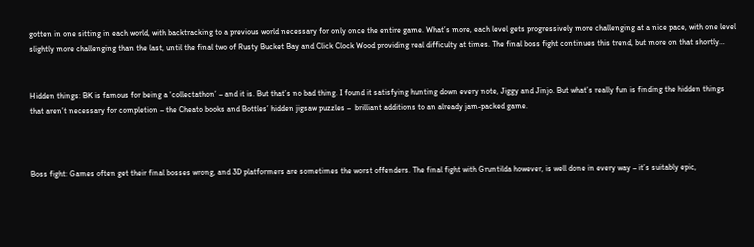gotten in one sitting in each world, with backtracking to a previous world necessary for only once the entire game. What’s more, each level gets progressively more challenging at a nice pace, with one level slightly more challenging than the last, until the final two of Rusty Bucket Bay and Click Clock Wood providing real difficulty at times. The final boss fight continues this trend, but more on that shortly…


Hidden things: BK is famous for being a ‘collectathon’ – and it is. But that’s no bad thing. I found it satisfying hunting down every note, Jiggy and Jinjo. But what’s really fun is finding the hidden things that aren’t necessary for completion – the Cheato books and Bottles’ hidden jigsaw puzzles –  brilliant additions to an already jam-packed game.



Boss fight: Games often get their final bosses wrong, and 3D platformers are sometimes the worst offenders. The final fight with Gruntilda however, is well done in every way – it’s suitably epic,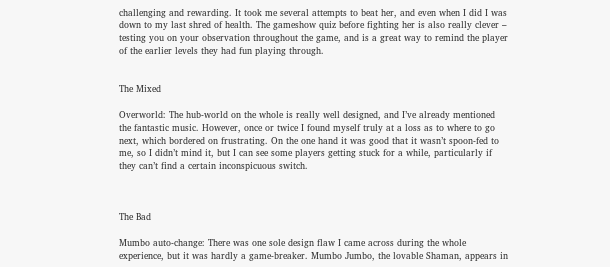challenging and rewarding. It took me several attempts to beat her, and even when I did I was down to my last shred of health. The gameshow quiz before fighting her is also really clever – testing you on your observation throughout the game, and is a great way to remind the player of the earlier levels they had fun playing through.


The Mixed

Overworld: The hub-world on the whole is really well designed, and I’ve already mentioned the fantastic music. However, once or twice I found myself truly at a loss as to where to go next, which bordered on frustrating. On the one hand it was good that it wasn’t spoon-fed to me, so I didn’t mind it, but I can see some players getting stuck for a while, particularly if they can’t find a certain inconspicuous switch.



The Bad

Mumbo auto-change: There was one sole design flaw I came across during the whole experience, but it was hardly a game-breaker. Mumbo Jumbo, the lovable Shaman, appears in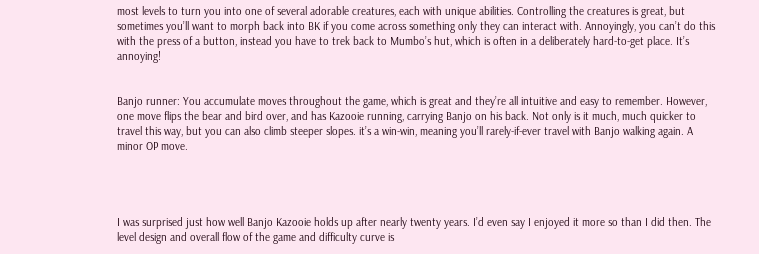most levels to turn you into one of several adorable creatures, each with unique abilities. Controlling the creatures is great, but sometimes you’ll want to morph back into BK if you come across something only they can interact with. Annoyingly, you can’t do this with the press of a button, instead you have to trek back to Mumbo’s hut, which is often in a deliberately hard-to-get place. It’s annoying!


Banjo runner: You accumulate moves throughout the game, which is great and they’re all intuitive and easy to remember. However, one move flips the bear and bird over, and has Kazooie running, carrying Banjo on his back. Not only is it much, much quicker to travel this way, but you can also climb steeper slopes. it’s a win-win, meaning you’ll rarely-if-ever travel with Banjo walking again. A minor OP move.




I was surprised just how well Banjo Kazooie holds up after nearly twenty years. I’d even say I enjoyed it more so than I did then. The level design and overall flow of the game and difficulty curve is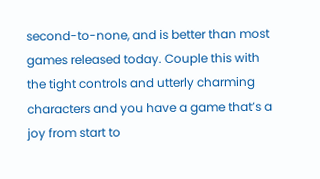second-to-none, and is better than most games released today. Couple this with the tight controls and utterly charming characters and you have a game that’s a joy from start to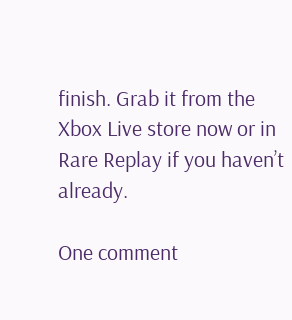finish. Grab it from the Xbox Live store now or in Rare Replay if you haven’t already.

One comment